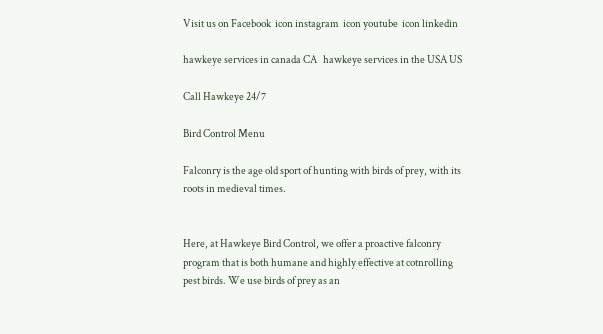Visit us on Facebook  icon instagram  icon youtube  icon linkedin

hawkeye services in canada CA   hawkeye services in the USA US

Call Hawkeye 24/7

Bird Control Menu

Falconry is the age old sport of hunting with birds of prey, with its roots in medieval times.


Here, at Hawkeye Bird Control, we offer a proactive falconry program that is both humane and highly effective at cotnrolling pest birds. We use birds of prey as an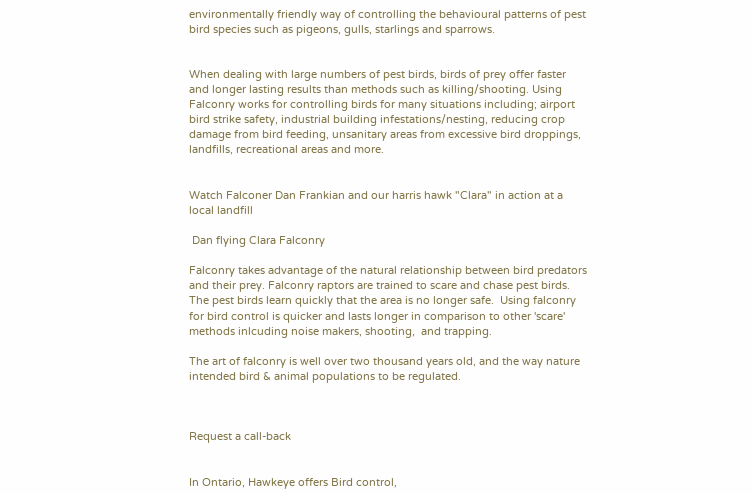environmentally friendly way of controlling the behavioural patterns of pest bird species such as pigeons, gulls, starlings and sparrows.


When dealing with large numbers of pest birds, birds of prey offer faster and longer lasting results than methods such as killing/shooting. Using Falconry works for controlling birds for many situations including; airport bird strike safety, industrial building infestations/nesting, reducing crop damage from bird feeding, unsanitary areas from excessive bird droppings, landfills, recreational areas and more.


Watch Falconer Dan Frankian and our harris hawk "Clara" in action at a local landfill

 Dan flying Clara Falconry

Falconry takes advantage of the natural relationship between bird predators and their prey. Falconry raptors are trained to scare and chase pest birds. The pest birds learn quickly that the area is no longer safe.  Using falconry for bird control is quicker and lasts longer in comparison to other 'scare' methods inlcuding noise makers, shooting,  and trapping.

The art of falconry is well over two thousand years old, and the way nature intended bird & animal populations to be regulated.



Request a call-back


In Ontario, Hawkeye offers Bird control,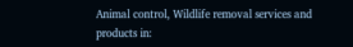Animal control, Wildlife removal services and products in: